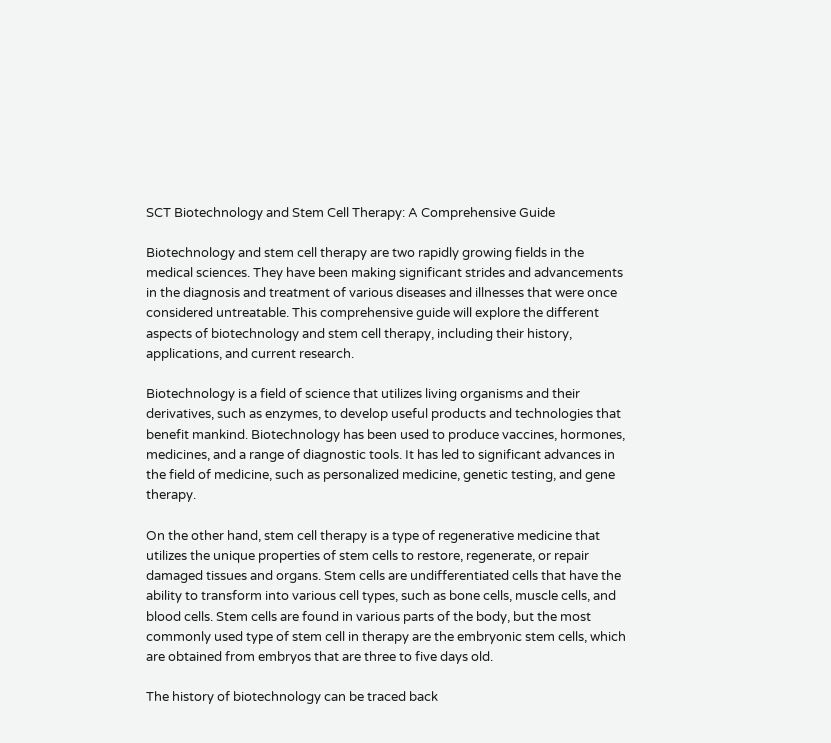SCT Biotechnology and Stem Cell Therapy: A Comprehensive Guide

Biotechnology and stem cell therapy are two rapidly growing fields in the medical sciences. They have been making significant strides and advancements in the diagnosis and treatment of various diseases and illnesses that were once considered untreatable. This comprehensive guide will explore the different aspects of biotechnology and stem cell therapy, including their history, applications, and current research.

Biotechnology is a field of science that utilizes living organisms and their derivatives, such as enzymes, to develop useful products and technologies that benefit mankind. Biotechnology has been used to produce vaccines, hormones, medicines, and a range of diagnostic tools. It has led to significant advances in the field of medicine, such as personalized medicine, genetic testing, and gene therapy.

On the other hand, stem cell therapy is a type of regenerative medicine that utilizes the unique properties of stem cells to restore, regenerate, or repair damaged tissues and organs. Stem cells are undifferentiated cells that have the ability to transform into various cell types, such as bone cells, muscle cells, and blood cells. Stem cells are found in various parts of the body, but the most commonly used type of stem cell in therapy are the embryonic stem cells, which are obtained from embryos that are three to five days old.

The history of biotechnology can be traced back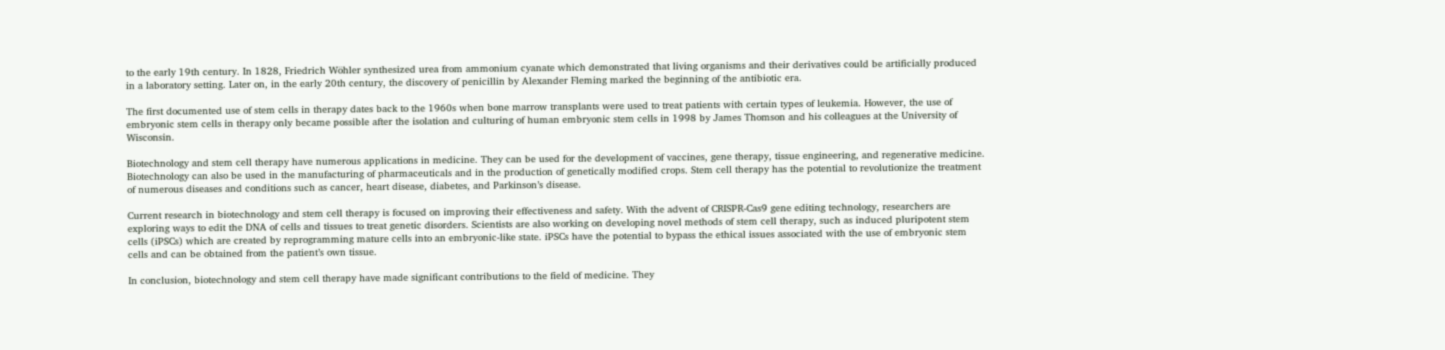to the early 19th century. In 1828, Friedrich Wöhler synthesized urea from ammonium cyanate which demonstrated that living organisms and their derivatives could be artificially produced in a laboratory setting. Later on, in the early 20th century, the discovery of penicillin by Alexander Fleming marked the beginning of the antibiotic era.

The first documented use of stem cells in therapy dates back to the 1960s when bone marrow transplants were used to treat patients with certain types of leukemia. However, the use of embryonic stem cells in therapy only became possible after the isolation and culturing of human embryonic stem cells in 1998 by James Thomson and his colleagues at the University of Wisconsin.

Biotechnology and stem cell therapy have numerous applications in medicine. They can be used for the development of vaccines, gene therapy, tissue engineering, and regenerative medicine. Biotechnology can also be used in the manufacturing of pharmaceuticals and in the production of genetically modified crops. Stem cell therapy has the potential to revolutionize the treatment of numerous diseases and conditions such as cancer, heart disease, diabetes, and Parkinson’s disease.

Current research in biotechnology and stem cell therapy is focused on improving their effectiveness and safety. With the advent of CRISPR-Cas9 gene editing technology, researchers are exploring ways to edit the DNA of cells and tissues to treat genetic disorders. Scientists are also working on developing novel methods of stem cell therapy, such as induced pluripotent stem cells (iPSCs) which are created by reprogramming mature cells into an embryonic-like state. iPSCs have the potential to bypass the ethical issues associated with the use of embryonic stem cells and can be obtained from the patient’s own tissue.

In conclusion, biotechnology and stem cell therapy have made significant contributions to the field of medicine. They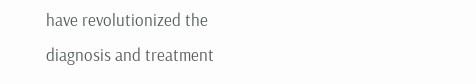have revolutionized the diagnosis and treatment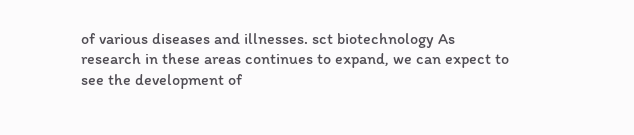of various diseases and illnesses. sct biotechnology As research in these areas continues to expand, we can expect to see the development of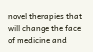novel therapies that will change the face of medicine and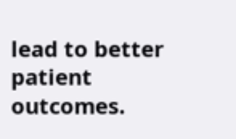lead to better patient outcomes.